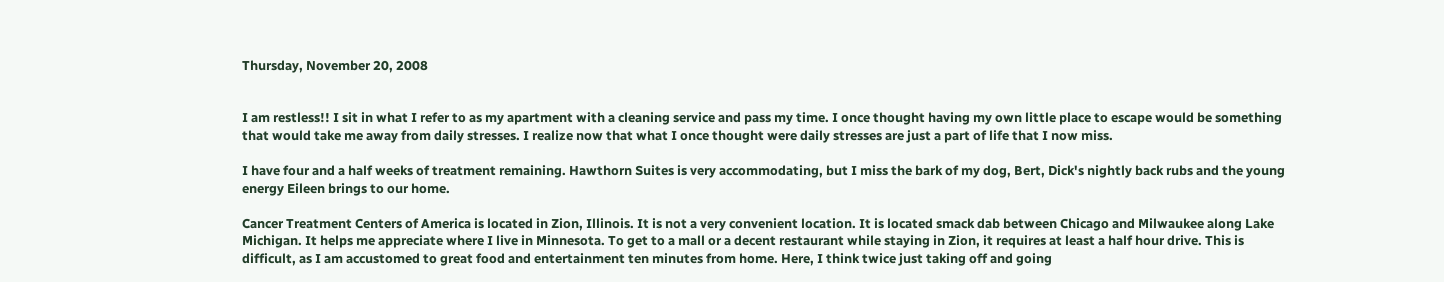Thursday, November 20, 2008


I am restless!! I sit in what I refer to as my apartment with a cleaning service and pass my time. I once thought having my own little place to escape would be something that would take me away from daily stresses. I realize now that what I once thought were daily stresses are just a part of life that I now miss.

I have four and a half weeks of treatment remaining. Hawthorn Suites is very accommodating, but I miss the bark of my dog, Bert, Dick's nightly back rubs and the young energy Eileen brings to our home.

Cancer Treatment Centers of America is located in Zion, Illinois. It is not a very convenient location. It is located smack dab between Chicago and Milwaukee along Lake Michigan. It helps me appreciate where I live in Minnesota. To get to a mall or a decent restaurant while staying in Zion, it requires at least a half hour drive. This is difficult, as I am accustomed to great food and entertainment ten minutes from home. Here, I think twice just taking off and going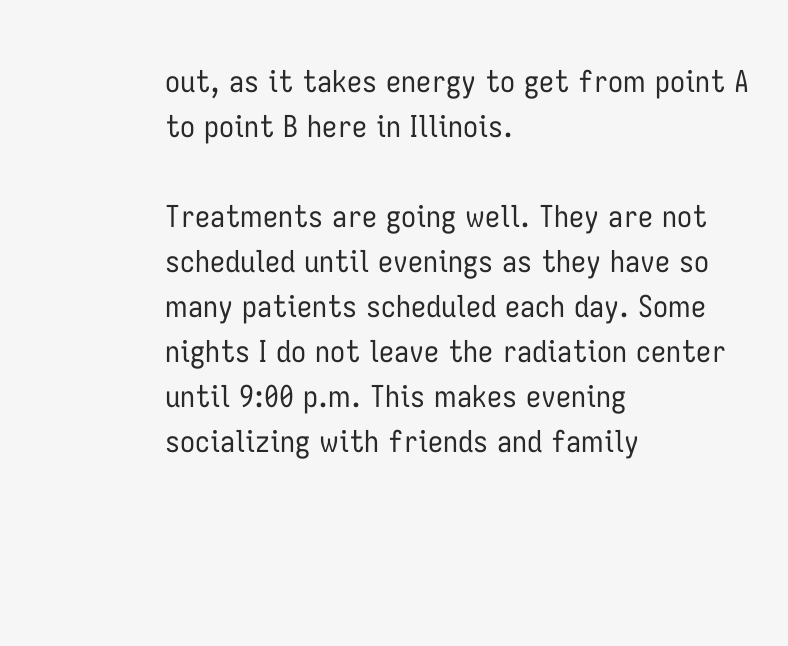out, as it takes energy to get from point A to point B here in Illinois.

Treatments are going well. They are not scheduled until evenings as they have so many patients scheduled each day. Some nights I do not leave the radiation center until 9:00 p.m. This makes evening socializing with friends and family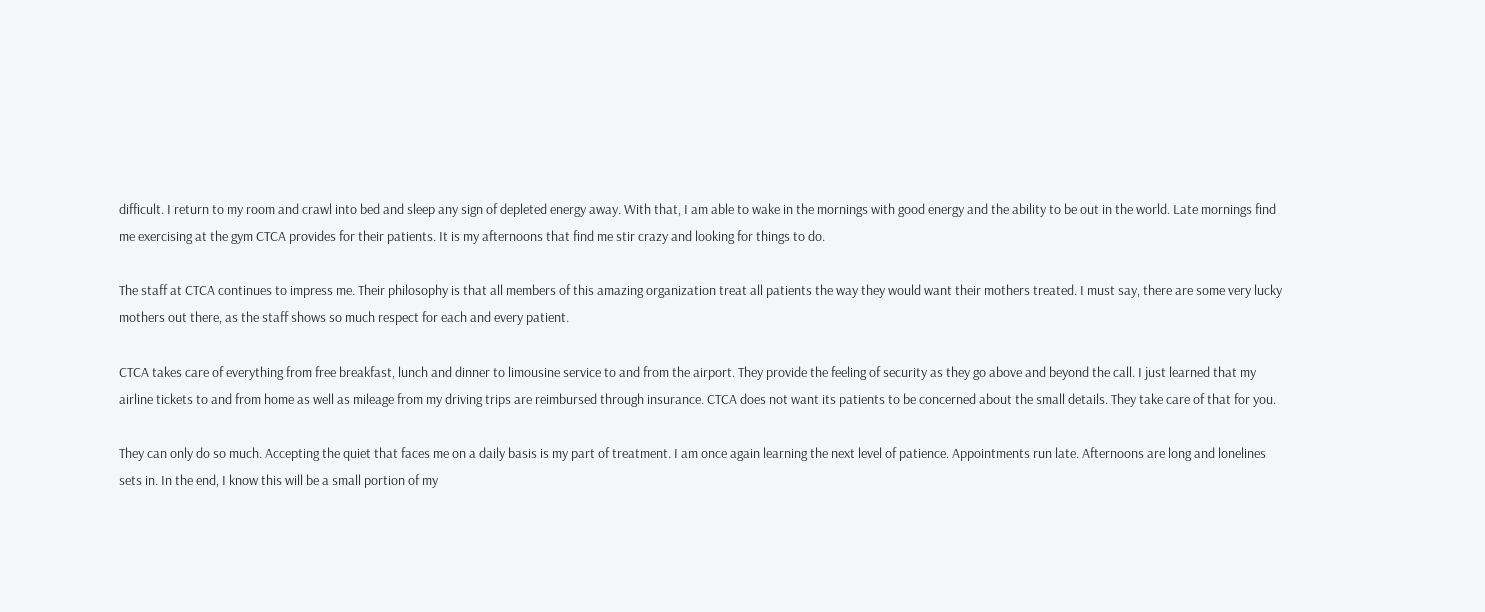difficult. I return to my room and crawl into bed and sleep any sign of depleted energy away. With that, I am able to wake in the mornings with good energy and the ability to be out in the world. Late mornings find me exercising at the gym CTCA provides for their patients. It is my afternoons that find me stir crazy and looking for things to do.

The staff at CTCA continues to impress me. Their philosophy is that all members of this amazing organization treat all patients the way they would want their mothers treated. I must say, there are some very lucky mothers out there, as the staff shows so much respect for each and every patient.

CTCA takes care of everything from free breakfast, lunch and dinner to limousine service to and from the airport. They provide the feeling of security as they go above and beyond the call. I just learned that my airline tickets to and from home as well as mileage from my driving trips are reimbursed through insurance. CTCA does not want its patients to be concerned about the small details. They take care of that for you.

They can only do so much. Accepting the quiet that faces me on a daily basis is my part of treatment. I am once again learning the next level of patience. Appointments run late. Afternoons are long and lonelines sets in. In the end, I know this will be a small portion of my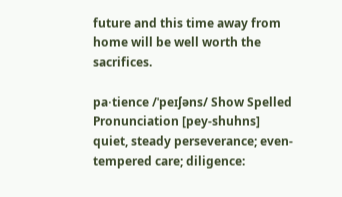future and this time away from home will be well worth the sacrifices.

pa⋅tience /ˈpeɪʃəns/ Show Spelled Pronunciation [pey-shuhns]
quiet, steady perseverance; even-tempered care; diligence: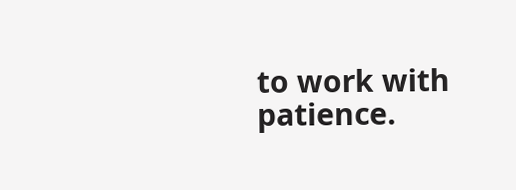to work with patience.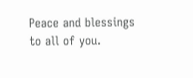Peace and blessings to all of you.